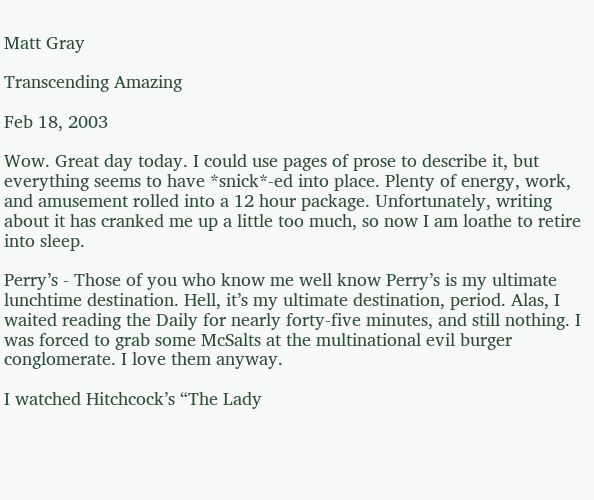Matt Gray

Transcending Amazing

Feb 18, 2003

Wow. Great day today. I could use pages of prose to describe it, but everything seems to have *snick*-ed into place. Plenty of energy, work, and amusement rolled into a 12 hour package. Unfortunately, writing about it has cranked me up a little too much, so now I am loathe to retire into sleep.

Perry’s - Those of you who know me well know Perry’s is my ultimate lunchtime destination. Hell, it’s my ultimate destination, period. Alas, I waited reading the Daily for nearly forty-five minutes, and still nothing. I was forced to grab some McSalts at the multinational evil burger conglomerate. I love them anyway.

I watched Hitchcock’s “The Lady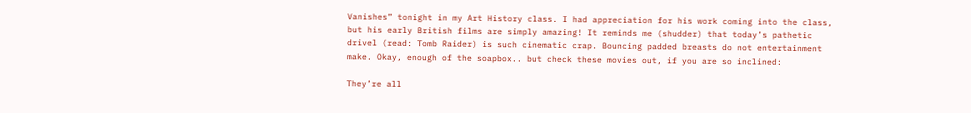Vanishes” tonight in my Art History class. I had appreciation for his work coming into the class, but his early British films are simply amazing! It reminds me (shudder) that today’s pathetic drivel (read: Tomb Raider) is such cinematic crap. Bouncing padded breasts do not entertainment make. Okay, enough of the soapbox.. but check these movies out, if you are so inclined:

They’re all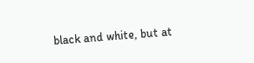black and white, but at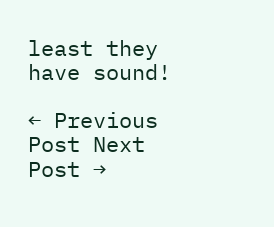least they have sound!

← Previous Post Next Post →